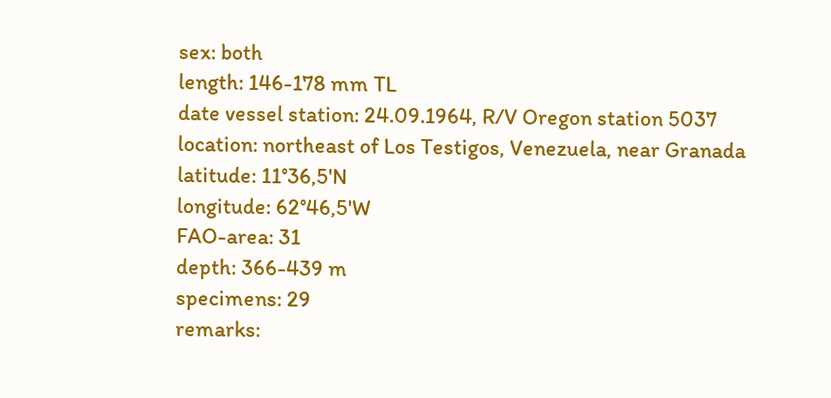sex: both
length: 146-178 mm TL
date vessel station: 24.09.1964, R/V Oregon station 5037
location: northeast of Los Testigos, Venezuela, near Granada
latitude: 11°36,5'N
longitude: 62°46,5'W
FAO-area: 31
depth: 366-439 m
specimens: 29
remarks: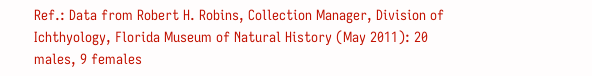Ref.: Data from Robert H. Robins, Collection Manager, Division of Ichthyology, Florida Museum of Natural History (May 2011): 20 males, 9 females